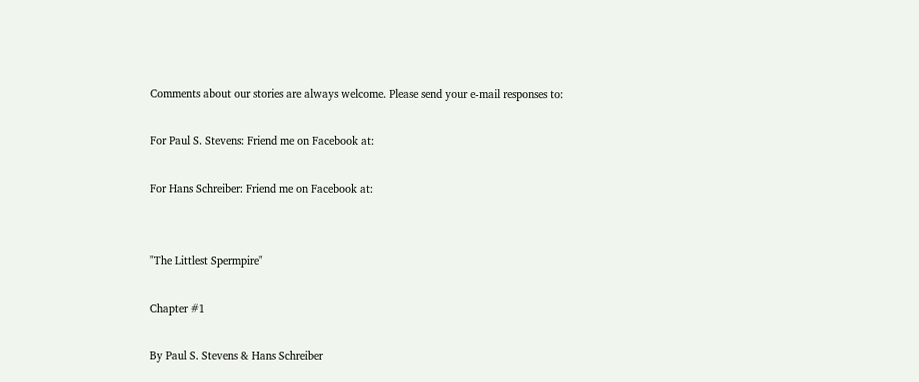Comments about our stories are always welcome. Please send your e-mail responses to:

For Paul S. Stevens: Friend me on Facebook at:

For Hans Schreiber: Friend me on Facebook at:


"The Littlest Spermpire"

Chapter #1

By Paul S. Stevens & Hans Schreiber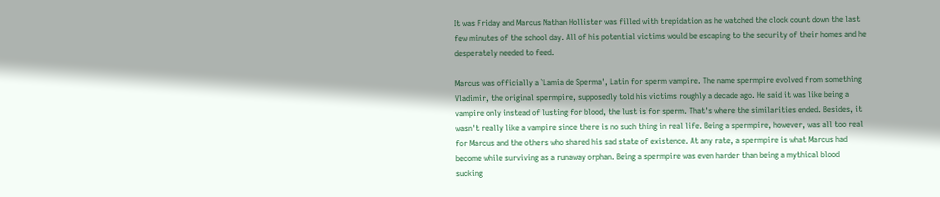It was Friday and Marcus Nathan Hollister was filled with trepidation as he watched the clock count down the last few minutes of the school day. All of his potential victims would be escaping to the security of their homes and he desperately needed to feed.

Marcus was officially a `Lamia de Sperma', Latin for sperm vampire. The name spermpire evolved from something Vladimir, the original spermpire, supposedly told his victims roughly a decade ago. He said it was like being a vampire only instead of lusting for blood, the lust is for sperm. That's where the similarities ended. Besides, it wasn't really like a vampire since there is no such thing in real life. Being a spermpire, however, was all too real for Marcus and the others who shared his sad state of existence. At any rate, a spermpire is what Marcus had become while surviving as a runaway orphan. Being a spermpire was even harder than being a mythical blood sucking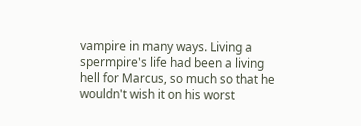vampire in many ways. Living a spermpire's life had been a living hell for Marcus, so much so that he wouldn't wish it on his worst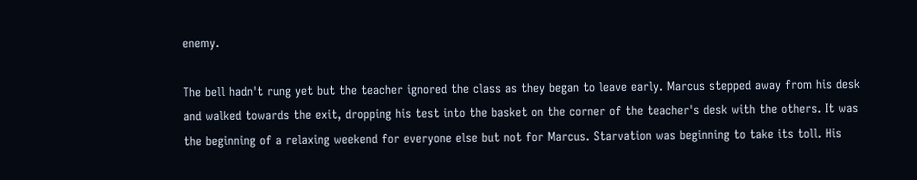enemy.

The bell hadn't rung yet but the teacher ignored the class as they began to leave early. Marcus stepped away from his desk and walked towards the exit, dropping his test into the basket on the corner of the teacher's desk with the others. It was the beginning of a relaxing weekend for everyone else but not for Marcus. Starvation was beginning to take its toll. His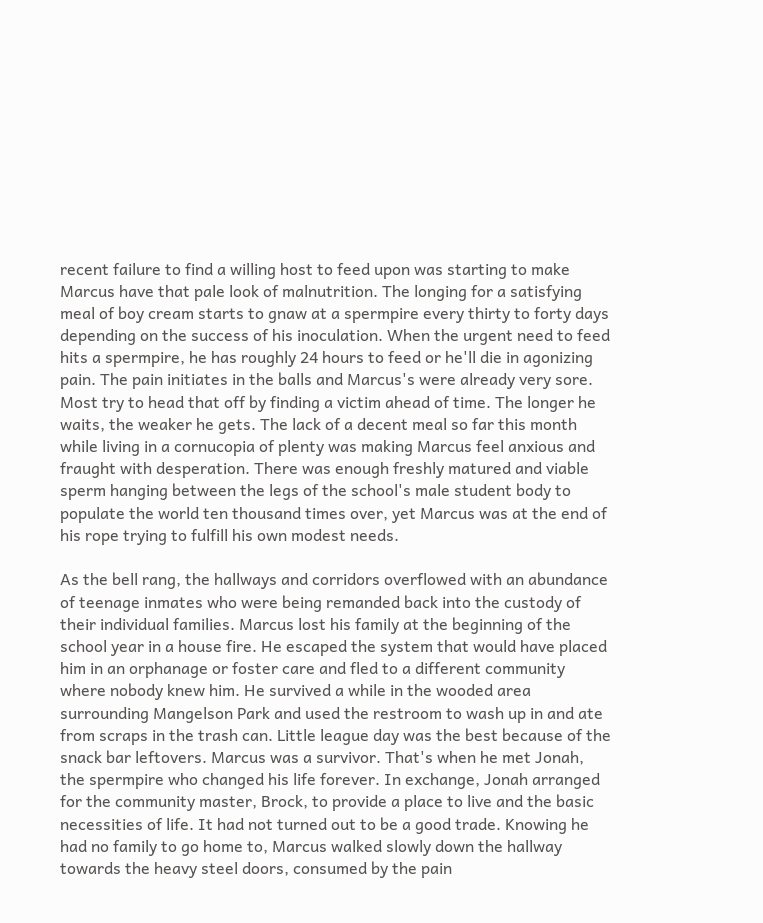recent failure to find a willing host to feed upon was starting to make Marcus have that pale look of malnutrition. The longing for a satisfying meal of boy cream starts to gnaw at a spermpire every thirty to forty days depending on the success of his inoculation. When the urgent need to feed hits a spermpire, he has roughly 24 hours to feed or he'll die in agonizing pain. The pain initiates in the balls and Marcus's were already very sore. Most try to head that off by finding a victim ahead of time. The longer he waits, the weaker he gets. The lack of a decent meal so far this month while living in a cornucopia of plenty was making Marcus feel anxious and fraught with desperation. There was enough freshly matured and viable sperm hanging between the legs of the school's male student body to populate the world ten thousand times over, yet Marcus was at the end of his rope trying to fulfill his own modest needs.

As the bell rang, the hallways and corridors overflowed with an abundance of teenage inmates who were being remanded back into the custody of their individual families. Marcus lost his family at the beginning of the school year in a house fire. He escaped the system that would have placed him in an orphanage or foster care and fled to a different community where nobody knew him. He survived a while in the wooded area surrounding Mangelson Park and used the restroom to wash up in and ate from scraps in the trash can. Little league day was the best because of the snack bar leftovers. Marcus was a survivor. That's when he met Jonah, the spermpire who changed his life forever. In exchange, Jonah arranged for the community master, Brock, to provide a place to live and the basic necessities of life. It had not turned out to be a good trade. Knowing he had no family to go home to, Marcus walked slowly down the hallway towards the heavy steel doors, consumed by the pain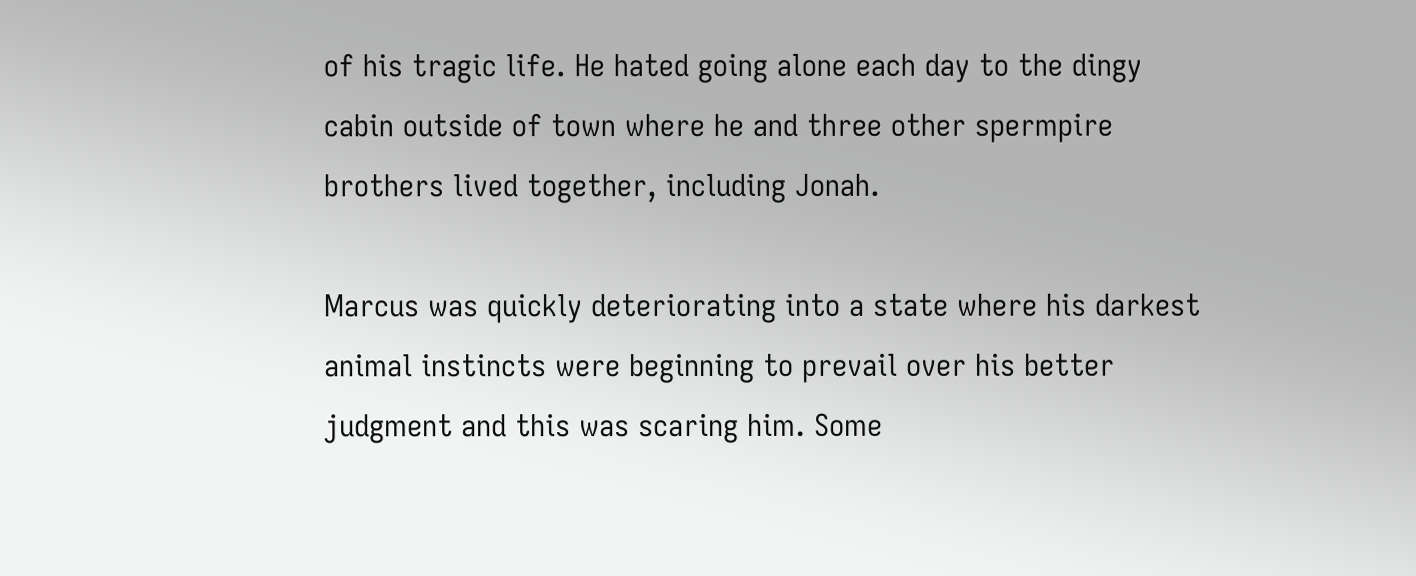of his tragic life. He hated going alone each day to the dingy cabin outside of town where he and three other spermpire brothers lived together, including Jonah.

Marcus was quickly deteriorating into a state where his darkest animal instincts were beginning to prevail over his better judgment and this was scaring him. Some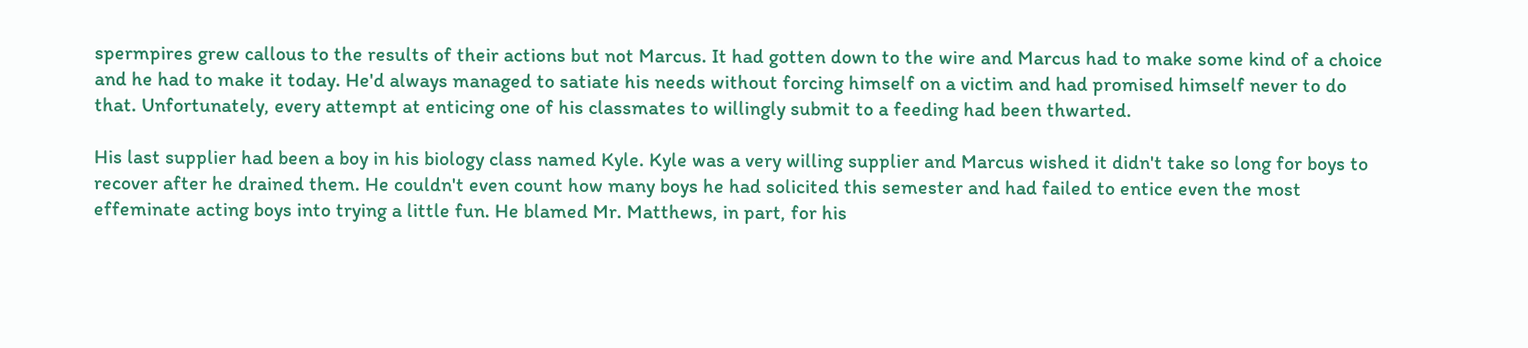spermpires grew callous to the results of their actions but not Marcus. It had gotten down to the wire and Marcus had to make some kind of a choice and he had to make it today. He'd always managed to satiate his needs without forcing himself on a victim and had promised himself never to do that. Unfortunately, every attempt at enticing one of his classmates to willingly submit to a feeding had been thwarted.

His last supplier had been a boy in his biology class named Kyle. Kyle was a very willing supplier and Marcus wished it didn't take so long for boys to recover after he drained them. He couldn't even count how many boys he had solicited this semester and had failed to entice even the most effeminate acting boys into trying a little fun. He blamed Mr. Matthews, in part, for his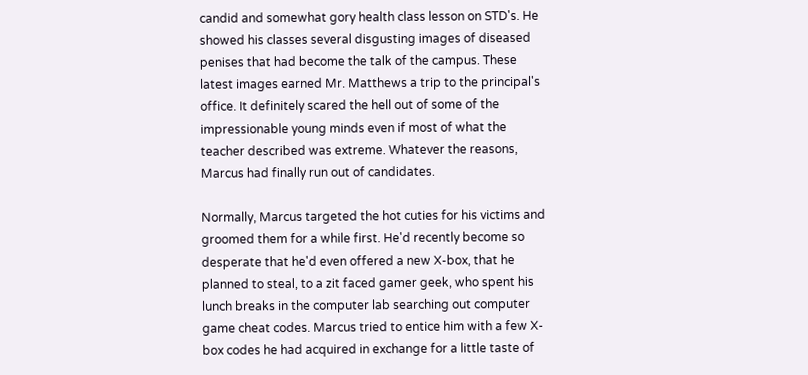candid and somewhat gory health class lesson on STD's. He showed his classes several disgusting images of diseased penises that had become the talk of the campus. These latest images earned Mr. Matthews a trip to the principal's office. It definitely scared the hell out of some of the impressionable young minds even if most of what the teacher described was extreme. Whatever the reasons, Marcus had finally run out of candidates.

Normally, Marcus targeted the hot cuties for his victims and groomed them for a while first. He'd recently become so desperate that he'd even offered a new X-box, that he planned to steal, to a zit faced gamer geek, who spent his lunch breaks in the computer lab searching out computer game cheat codes. Marcus tried to entice him with a few X-box codes he had acquired in exchange for a little taste of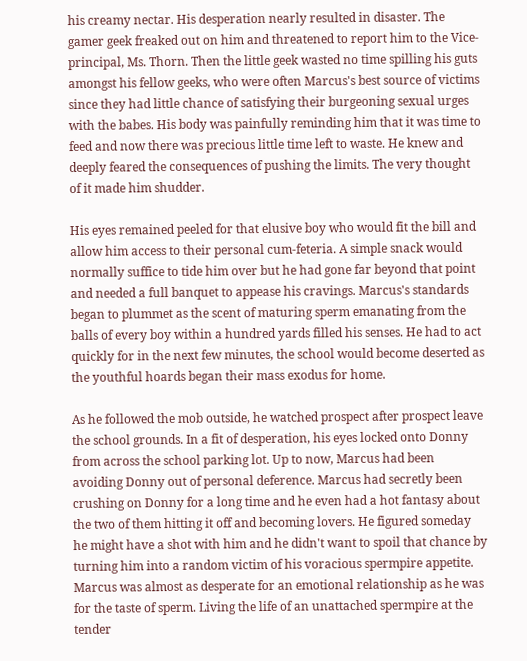his creamy nectar. His desperation nearly resulted in disaster. The gamer geek freaked out on him and threatened to report him to the Vice-principal, Ms. Thorn. Then the little geek wasted no time spilling his guts amongst his fellow geeks, who were often Marcus's best source of victims since they had little chance of satisfying their burgeoning sexual urges with the babes. His body was painfully reminding him that it was time to feed and now there was precious little time left to waste. He knew and deeply feared the consequences of pushing the limits. The very thought of it made him shudder.

His eyes remained peeled for that elusive boy who would fit the bill and allow him access to their personal cum-feteria. A simple snack would normally suffice to tide him over but he had gone far beyond that point and needed a full banquet to appease his cravings. Marcus's standards began to plummet as the scent of maturing sperm emanating from the balls of every boy within a hundred yards filled his senses. He had to act quickly for in the next few minutes, the school would become deserted as the youthful hoards began their mass exodus for home.

As he followed the mob outside, he watched prospect after prospect leave the school grounds. In a fit of desperation, his eyes locked onto Donny from across the school parking lot. Up to now, Marcus had been avoiding Donny out of personal deference. Marcus had secretly been crushing on Donny for a long time and he even had a hot fantasy about the two of them hitting it off and becoming lovers. He figured someday he might have a shot with him and he didn't want to spoil that chance by turning him into a random victim of his voracious spermpire appetite. Marcus was almost as desperate for an emotional relationship as he was for the taste of sperm. Living the life of an unattached spermpire at the tender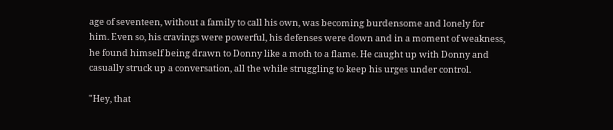age of seventeen, without a family to call his own, was becoming burdensome and lonely for him. Even so, his cravings were powerful, his defenses were down and in a moment of weakness, he found himself being drawn to Donny like a moth to a flame. He caught up with Donny and casually struck up a conversation, all the while struggling to keep his urges under control.

"Hey, that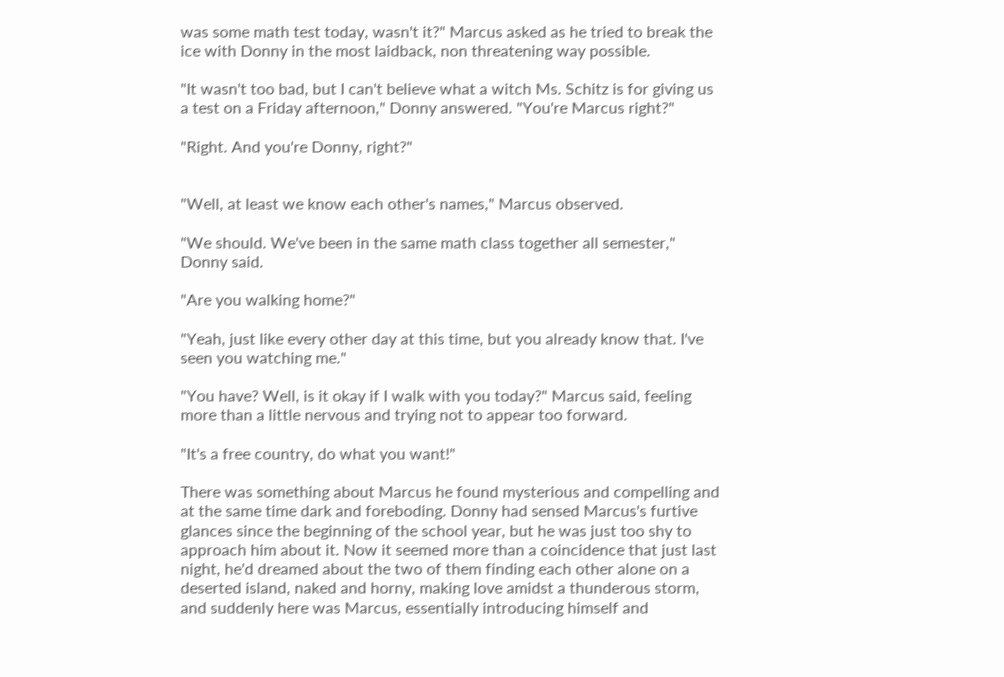was some math test today, wasn't it?" Marcus asked as he tried to break the ice with Donny in the most laidback, non threatening way possible.

"It wasn't too bad, but I can't believe what a witch Ms. Schitz is for giving us a test on a Friday afternoon," Donny answered. "You're Marcus right?"

"Right. And you're Donny, right?"


"Well, at least we know each other's names," Marcus observed.

"We should. We've been in the same math class together all semester," Donny said.

"Are you walking home?"

"Yeah, just like every other day at this time, but you already know that. I've seen you watching me."

"You have? Well, is it okay if I walk with you today?" Marcus said, feeling more than a little nervous and trying not to appear too forward.

"It's a free country, do what you want!"

There was something about Marcus he found mysterious and compelling and at the same time dark and foreboding. Donny had sensed Marcus's furtive glances since the beginning of the school year, but he was just too shy to approach him about it. Now it seemed more than a coincidence that just last night, he'd dreamed about the two of them finding each other alone on a deserted island, naked and horny, making love amidst a thunderous storm, and suddenly here was Marcus, essentially introducing himself and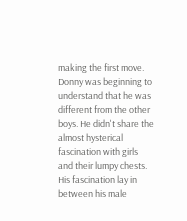making the first move. Donny was beginning to understand that he was different from the other boys. He didn't share the almost hysterical fascination with girls and their lumpy chests. His fascination lay in between his male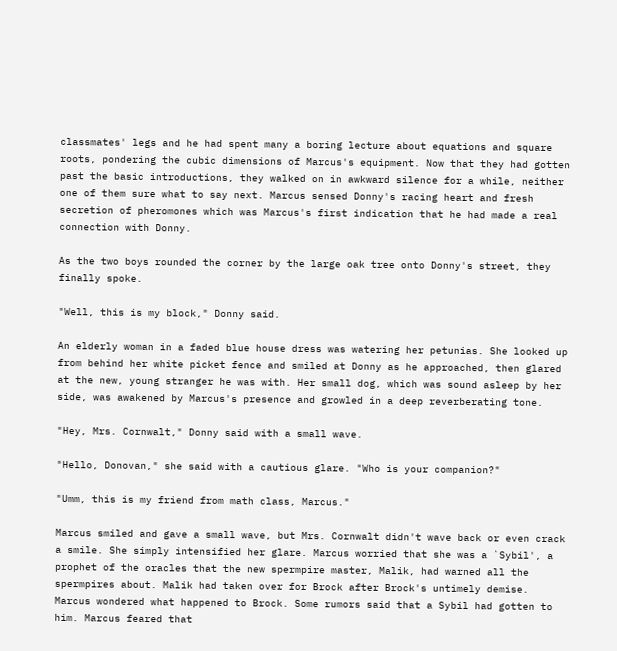classmates' legs and he had spent many a boring lecture about equations and square roots, pondering the cubic dimensions of Marcus's equipment. Now that they had gotten past the basic introductions, they walked on in awkward silence for a while, neither one of them sure what to say next. Marcus sensed Donny's racing heart and fresh secretion of pheromones which was Marcus's first indication that he had made a real connection with Donny.

As the two boys rounded the corner by the large oak tree onto Donny's street, they finally spoke.

"Well, this is my block," Donny said.

An elderly woman in a faded blue house dress was watering her petunias. She looked up from behind her white picket fence and smiled at Donny as he approached, then glared at the new, young stranger he was with. Her small dog, which was sound asleep by her side, was awakened by Marcus's presence and growled in a deep reverberating tone.

"Hey, Mrs. Cornwalt," Donny said with a small wave.

"Hello, Donovan," she said with a cautious glare. "Who is your companion?"

"Umm, this is my friend from math class, Marcus."

Marcus smiled and gave a small wave, but Mrs. Cornwalt didn't wave back or even crack a smile. She simply intensified her glare. Marcus worried that she was a `Sybil', a prophet of the oracles that the new spermpire master, Malik, had warned all the spermpires about. Malik had taken over for Brock after Brock's untimely demise. Marcus wondered what happened to Brock. Some rumors said that a Sybil had gotten to him. Marcus feared that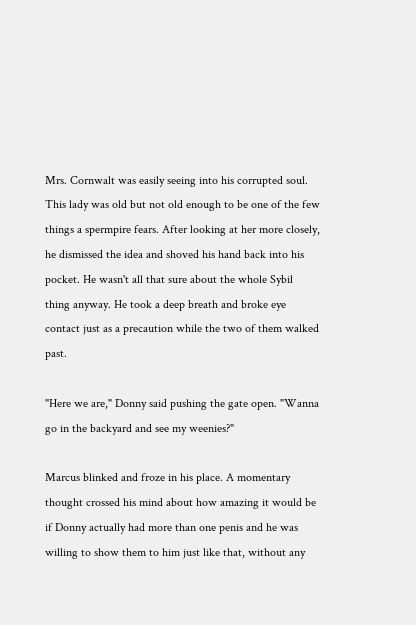Mrs. Cornwalt was easily seeing into his corrupted soul. This lady was old but not old enough to be one of the few things a spermpire fears. After looking at her more closely, he dismissed the idea and shoved his hand back into his pocket. He wasn't all that sure about the whole Sybil thing anyway. He took a deep breath and broke eye contact just as a precaution while the two of them walked past.

"Here we are," Donny said pushing the gate open. "Wanna go in the backyard and see my weenies?"

Marcus blinked and froze in his place. A momentary thought crossed his mind about how amazing it would be if Donny actually had more than one penis and he was willing to show them to him just like that, without any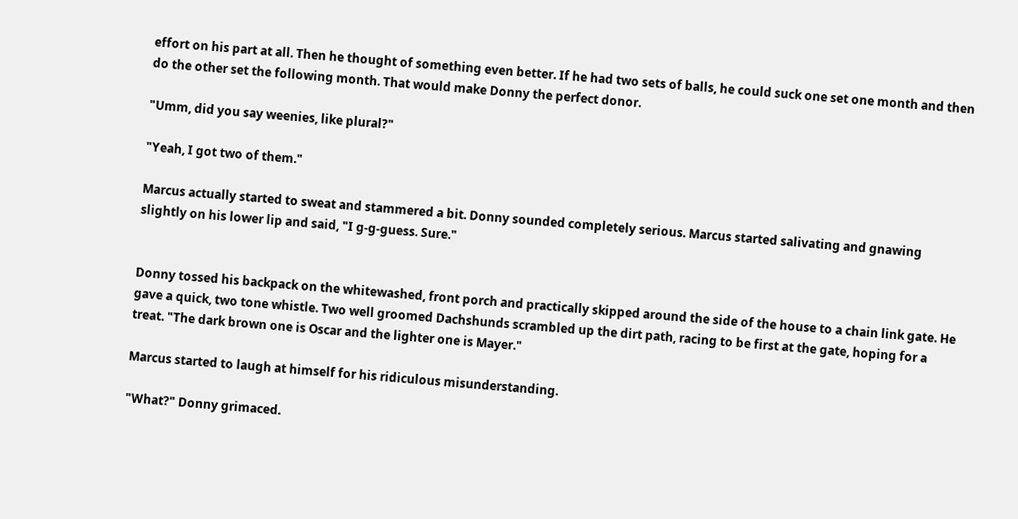effort on his part at all. Then he thought of something even better. If he had two sets of balls, he could suck one set one month and then do the other set the following month. That would make Donny the perfect donor.

"Umm, did you say weenies, like plural?"

"Yeah, I got two of them."

Marcus actually started to sweat and stammered a bit. Donny sounded completely serious. Marcus started salivating and gnawing slightly on his lower lip and said, "I g-g-guess. Sure."


Donny tossed his backpack on the whitewashed, front porch and practically skipped around the side of the house to a chain link gate. He gave a quick, two tone whistle. Two well groomed Dachshunds scrambled up the dirt path, racing to be first at the gate, hoping for a treat. "The dark brown one is Oscar and the lighter one is Mayer."

Marcus started to laugh at himself for his ridiculous misunderstanding.

"What?" Donny grimaced.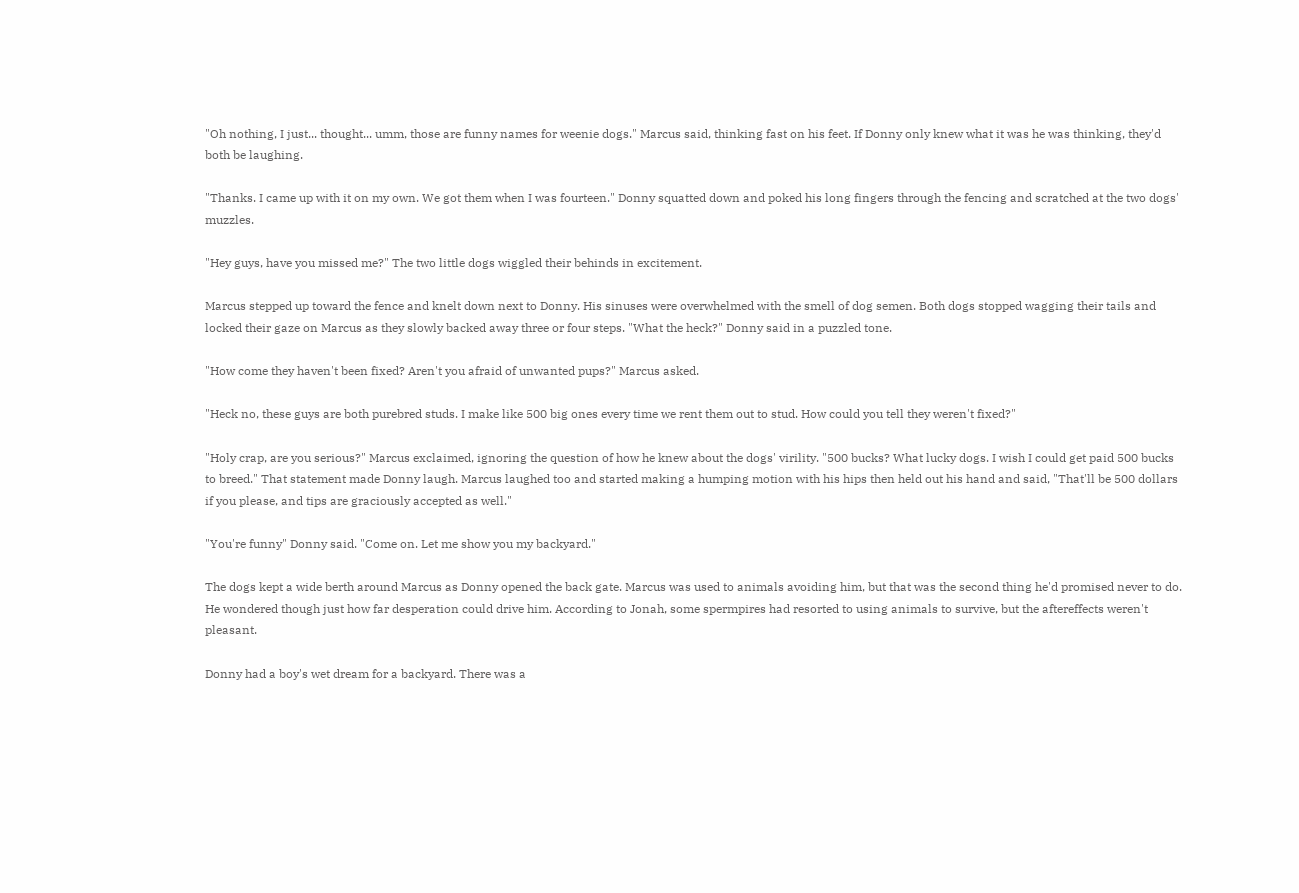"Oh nothing, I just... thought... umm, those are funny names for weenie dogs." Marcus said, thinking fast on his feet. If Donny only knew what it was he was thinking, they'd both be laughing.

"Thanks. I came up with it on my own. We got them when I was fourteen." Donny squatted down and poked his long fingers through the fencing and scratched at the two dogs' muzzles.

"Hey guys, have you missed me?" The two little dogs wiggled their behinds in excitement.

Marcus stepped up toward the fence and knelt down next to Donny. His sinuses were overwhelmed with the smell of dog semen. Both dogs stopped wagging their tails and locked their gaze on Marcus as they slowly backed away three or four steps. "What the heck?" Donny said in a puzzled tone.

"How come they haven't been fixed? Aren't you afraid of unwanted pups?" Marcus asked.

"Heck no, these guys are both purebred studs. I make like 500 big ones every time we rent them out to stud. How could you tell they weren't fixed?"

"Holy crap, are you serious?" Marcus exclaimed, ignoring the question of how he knew about the dogs' virility. "500 bucks? What lucky dogs. I wish I could get paid 500 bucks to breed." That statement made Donny laugh. Marcus laughed too and started making a humping motion with his hips then held out his hand and said, "That'll be 500 dollars if you please, and tips are graciously accepted as well."

"You're funny" Donny said. "Come on. Let me show you my backyard."

The dogs kept a wide berth around Marcus as Donny opened the back gate. Marcus was used to animals avoiding him, but that was the second thing he'd promised never to do. He wondered though just how far desperation could drive him. According to Jonah, some spermpires had resorted to using animals to survive, but the aftereffects weren't pleasant.

Donny had a boy's wet dream for a backyard. There was a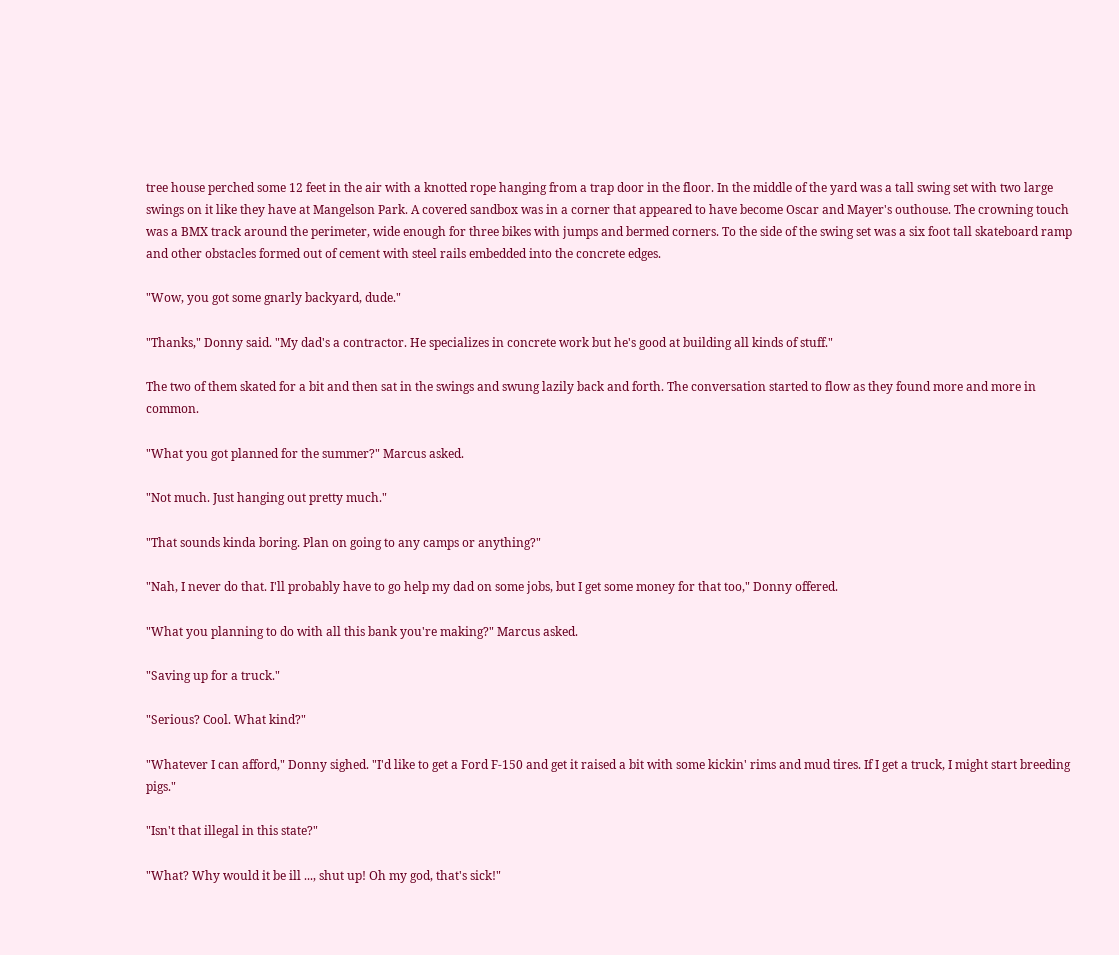tree house perched some 12 feet in the air with a knotted rope hanging from a trap door in the floor. In the middle of the yard was a tall swing set with two large swings on it like they have at Mangelson Park. A covered sandbox was in a corner that appeared to have become Oscar and Mayer's outhouse. The crowning touch was a BMX track around the perimeter, wide enough for three bikes with jumps and bermed corners. To the side of the swing set was a six foot tall skateboard ramp and other obstacles formed out of cement with steel rails embedded into the concrete edges.

"Wow, you got some gnarly backyard, dude."

"Thanks," Donny said. "My dad's a contractor. He specializes in concrete work but he's good at building all kinds of stuff."

The two of them skated for a bit and then sat in the swings and swung lazily back and forth. The conversation started to flow as they found more and more in common.

"What you got planned for the summer?" Marcus asked.

"Not much. Just hanging out pretty much."

"That sounds kinda boring. Plan on going to any camps or anything?"

"Nah, I never do that. I'll probably have to go help my dad on some jobs, but I get some money for that too," Donny offered.

"What you planning to do with all this bank you're making?" Marcus asked.

"Saving up for a truck."

"Serious? Cool. What kind?"

"Whatever I can afford," Donny sighed. "I'd like to get a Ford F-150 and get it raised a bit with some kickin' rims and mud tires. If I get a truck, I might start breeding pigs."

"Isn't that illegal in this state?"

"What? Why would it be ill ..., shut up! Oh my god, that's sick!"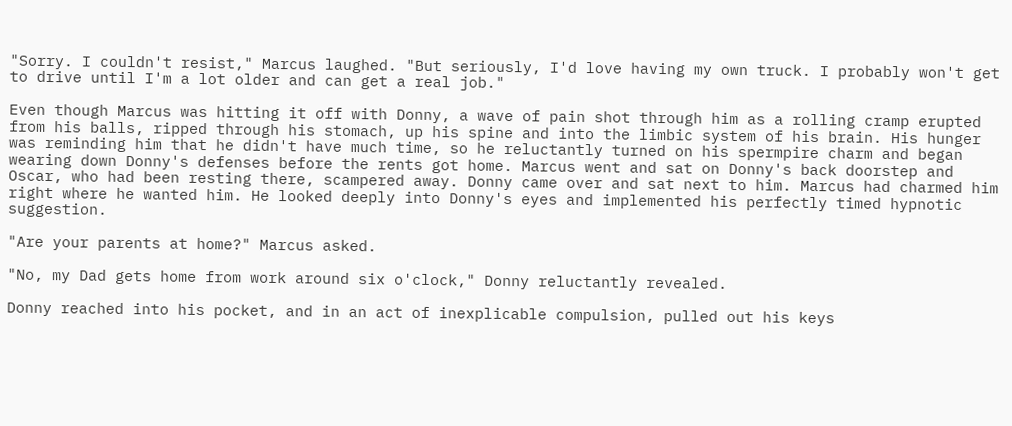"Sorry. I couldn't resist," Marcus laughed. "But seriously, I'd love having my own truck. I probably won't get to drive until I'm a lot older and can get a real job."

Even though Marcus was hitting it off with Donny, a wave of pain shot through him as a rolling cramp erupted from his balls, ripped through his stomach, up his spine and into the limbic system of his brain. His hunger was reminding him that he didn't have much time, so he reluctantly turned on his spermpire charm and began wearing down Donny's defenses before the rents got home. Marcus went and sat on Donny's back doorstep and Oscar, who had been resting there, scampered away. Donny came over and sat next to him. Marcus had charmed him right where he wanted him. He looked deeply into Donny's eyes and implemented his perfectly timed hypnotic suggestion.

"Are your parents at home?" Marcus asked.

"No, my Dad gets home from work around six o'clock," Donny reluctantly revealed.

Donny reached into his pocket, and in an act of inexplicable compulsion, pulled out his keys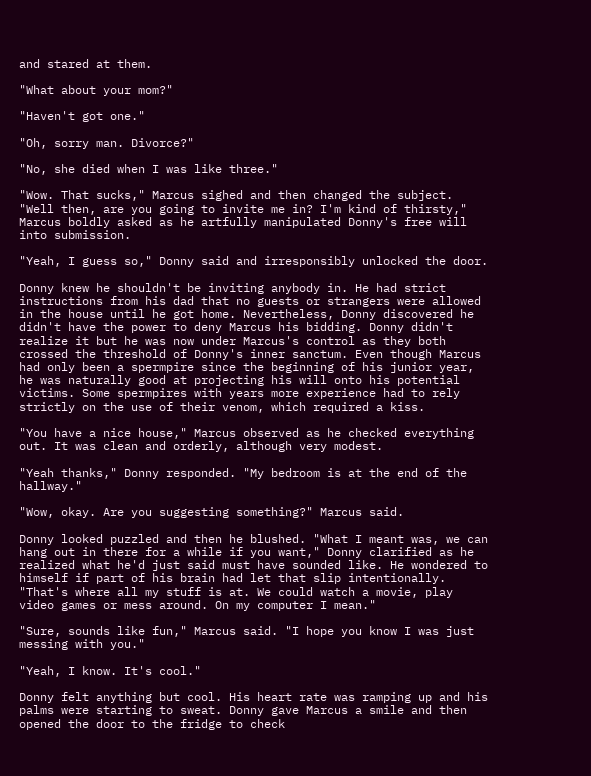and stared at them.

"What about your mom?"

"Haven't got one."

"Oh, sorry man. Divorce?"

"No, she died when I was like three."

"Wow. That sucks," Marcus sighed and then changed the subject. "Well then, are you going to invite me in? I'm kind of thirsty," Marcus boldly asked as he artfully manipulated Donny's free will into submission.

"Yeah, I guess so," Donny said and irresponsibly unlocked the door.

Donny knew he shouldn't be inviting anybody in. He had strict instructions from his dad that no guests or strangers were allowed in the house until he got home. Nevertheless, Donny discovered he didn't have the power to deny Marcus his bidding. Donny didn't realize it but he was now under Marcus's control as they both crossed the threshold of Donny's inner sanctum. Even though Marcus had only been a spermpire since the beginning of his junior year, he was naturally good at projecting his will onto his potential victims. Some spermpires with years more experience had to rely strictly on the use of their venom, which required a kiss.

"You have a nice house," Marcus observed as he checked everything out. It was clean and orderly, although very modest.

"Yeah thanks," Donny responded. "My bedroom is at the end of the hallway."

"Wow, okay. Are you suggesting something?" Marcus said.

Donny looked puzzled and then he blushed. "What I meant was, we can hang out in there for a while if you want," Donny clarified as he realized what he'd just said must have sounded like. He wondered to himself if part of his brain had let that slip intentionally. "That's where all my stuff is at. We could watch a movie, play video games or mess around. On my computer I mean."

"Sure, sounds like fun," Marcus said. "I hope you know I was just messing with you."

"Yeah, I know. It's cool."

Donny felt anything but cool. His heart rate was ramping up and his palms were starting to sweat. Donny gave Marcus a smile and then opened the door to the fridge to check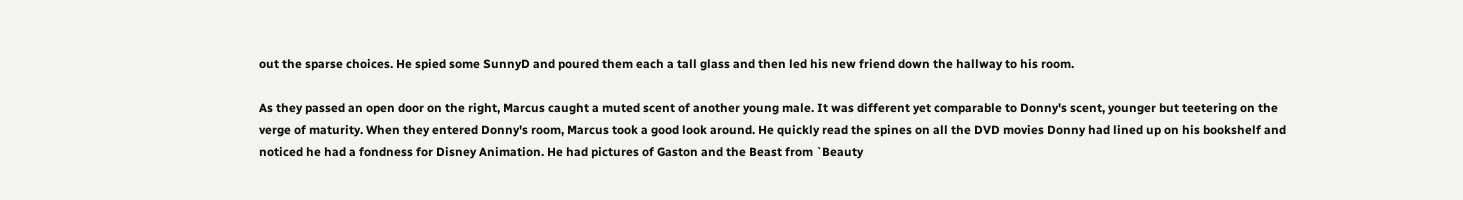out the sparse choices. He spied some SunnyD and poured them each a tall glass and then led his new friend down the hallway to his room.

As they passed an open door on the right, Marcus caught a muted scent of another young male. It was different yet comparable to Donny's scent, younger but teetering on the verge of maturity. When they entered Donny's room, Marcus took a good look around. He quickly read the spines on all the DVD movies Donny had lined up on his bookshelf and noticed he had a fondness for Disney Animation. He had pictures of Gaston and the Beast from `Beauty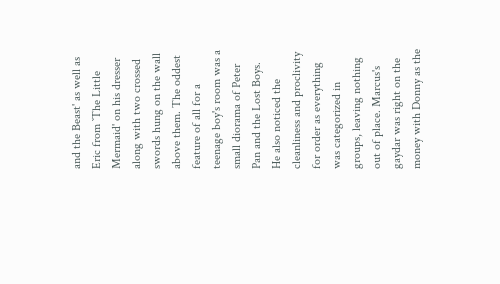and the Beast' as well as Eric from `The Little Mermaid' on his dresser along with two crossed swords hung on the wall above them. The oddest feature of all for a teenage boy's room was a small diorama of Peter Pan and the Lost Boys. He also noticed the cleanliness and proclivity for order as everything was categorized in groups, leaving nothing out of place. Marcus's gaydar was right on the money with Donny as the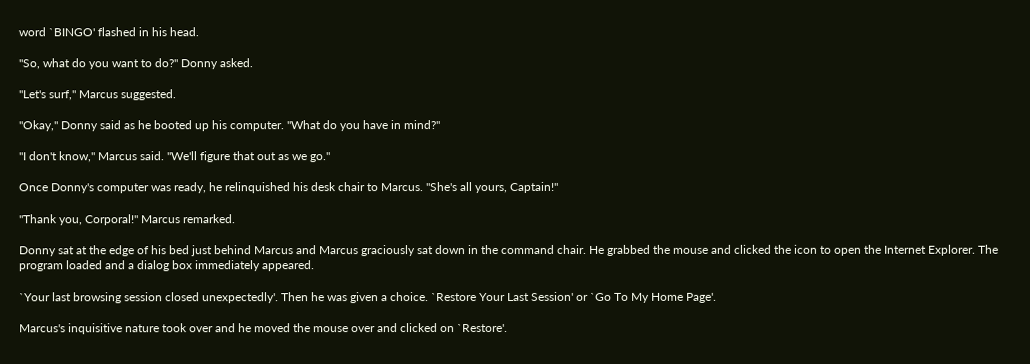word `BINGO' flashed in his head.

"So, what do you want to do?" Donny asked.

"Let's surf," Marcus suggested.

"Okay," Donny said as he booted up his computer. "What do you have in mind?"

"I don't know," Marcus said. "We'll figure that out as we go."

Once Donny's computer was ready, he relinquished his desk chair to Marcus. "She's all yours, Captain!"

"Thank you, Corporal!" Marcus remarked.

Donny sat at the edge of his bed just behind Marcus and Marcus graciously sat down in the command chair. He grabbed the mouse and clicked the icon to open the Internet Explorer. The program loaded and a dialog box immediately appeared.

`Your last browsing session closed unexpectedly'. Then he was given a choice. `Restore Your Last Session' or `Go To My Home Page'.

Marcus's inquisitive nature took over and he moved the mouse over and clicked on `Restore'.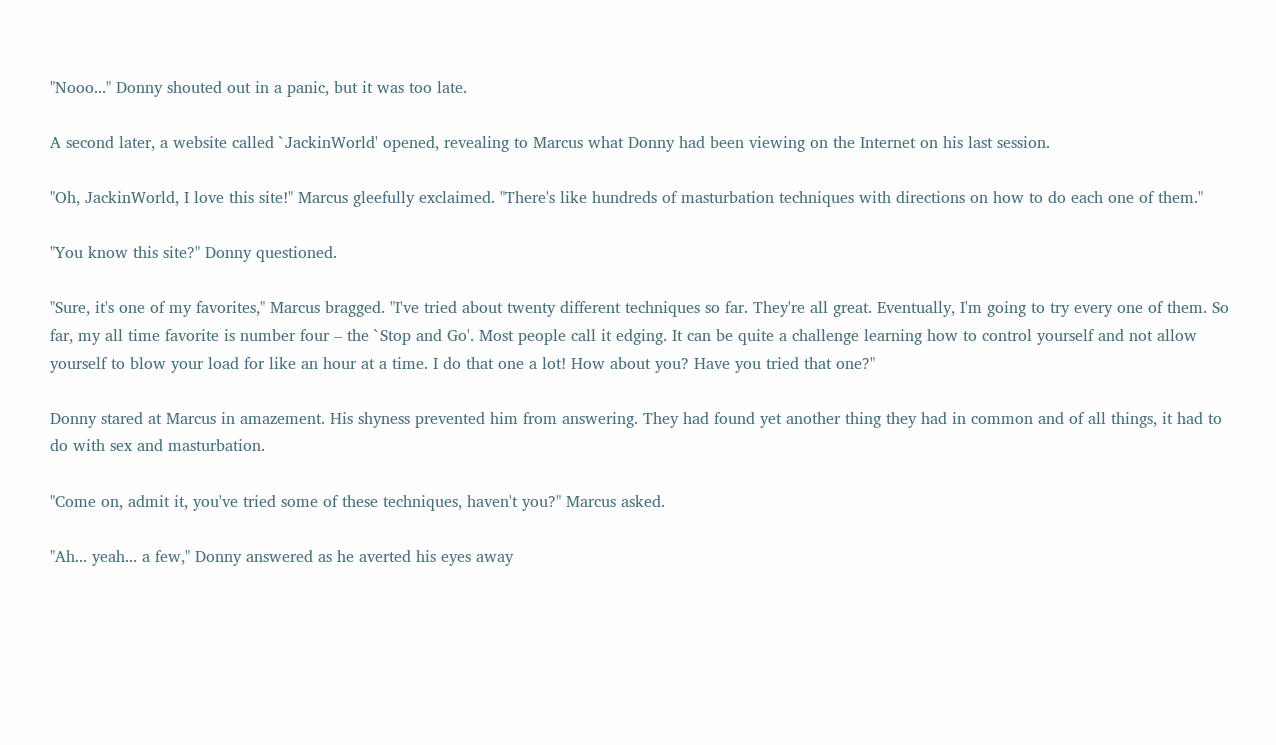"Nooo..." Donny shouted out in a panic, but it was too late.

A second later, a website called `JackinWorld' opened, revealing to Marcus what Donny had been viewing on the Internet on his last session.

"Oh, JackinWorld, I love this site!" Marcus gleefully exclaimed. "There's like hundreds of masturbation techniques with directions on how to do each one of them."

"You know this site?" Donny questioned.

"Sure, it's one of my favorites," Marcus bragged. "I've tried about twenty different techniques so far. They're all great. Eventually, I'm going to try every one of them. So far, my all time favorite is number four – the `Stop and Go'. Most people call it edging. It can be quite a challenge learning how to control yourself and not allow yourself to blow your load for like an hour at a time. I do that one a lot! How about you? Have you tried that one?"

Donny stared at Marcus in amazement. His shyness prevented him from answering. They had found yet another thing they had in common and of all things, it had to do with sex and masturbation.

"Come on, admit it, you've tried some of these techniques, haven't you?" Marcus asked.

"Ah... yeah... a few," Donny answered as he averted his eyes away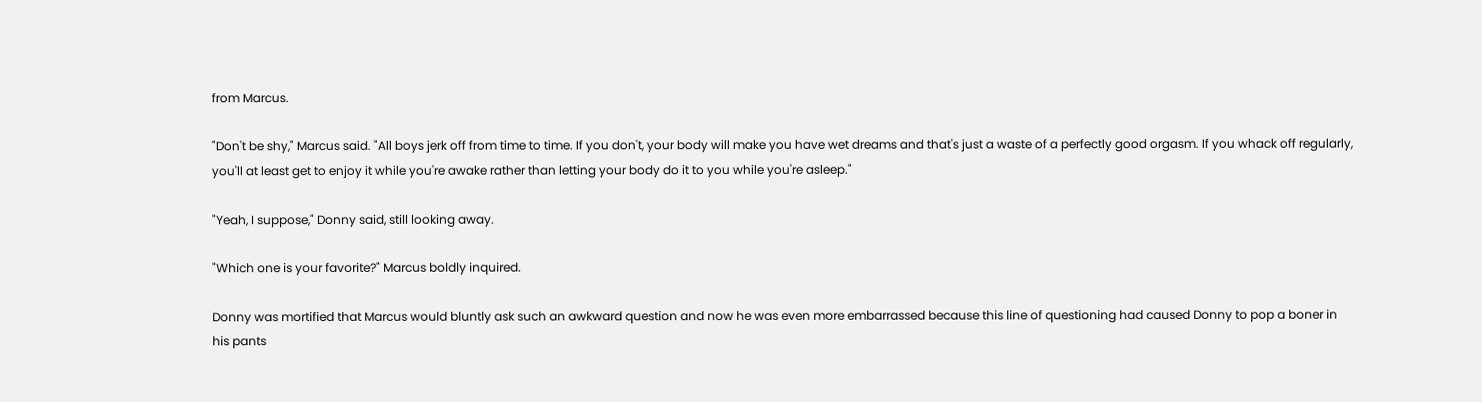from Marcus.

"Don't be shy," Marcus said. "All boys jerk off from time to time. If you don't, your body will make you have wet dreams and that's just a waste of a perfectly good orgasm. If you whack off regularly, you'll at least get to enjoy it while you're awake rather than letting your body do it to you while you're asleep."

"Yeah, I suppose," Donny said, still looking away.

"Which one is your favorite?" Marcus boldly inquired.

Donny was mortified that Marcus would bluntly ask such an awkward question and now he was even more embarrassed because this line of questioning had caused Donny to pop a boner in his pants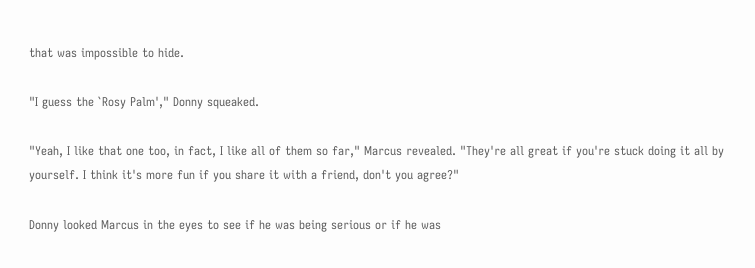that was impossible to hide.

"I guess the `Rosy Palm'," Donny squeaked.

"Yeah, I like that one too, in fact, I like all of them so far," Marcus revealed. "They're all great if you're stuck doing it all by yourself. I think it's more fun if you share it with a friend, don't you agree?"

Donny looked Marcus in the eyes to see if he was being serious or if he was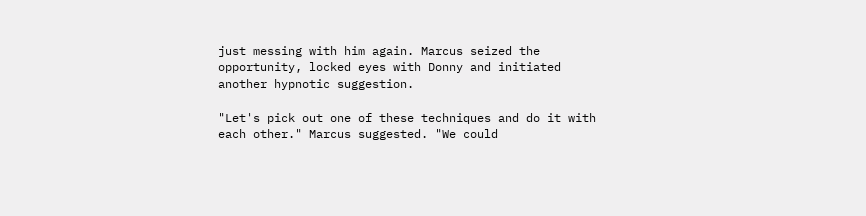just messing with him again. Marcus seized the opportunity, locked eyes with Donny and initiated another hypnotic suggestion.

"Let's pick out one of these techniques and do it with each other." Marcus suggested. "We could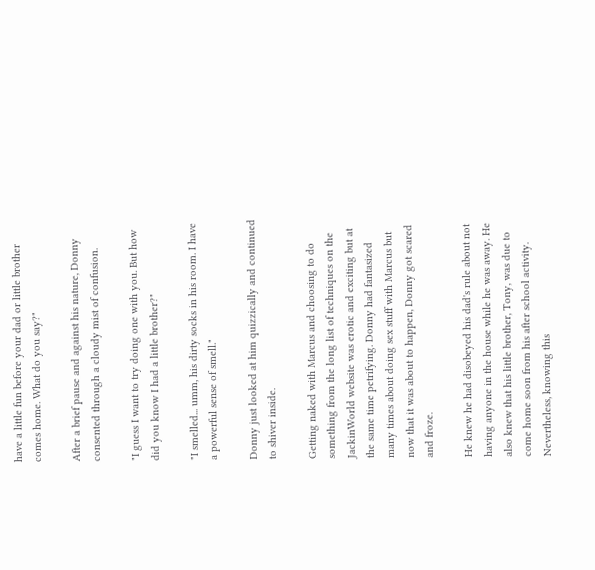have a little fun before your dad or little brother comes home. What do you say?"

After a brief pause and against his nature, Donny consented through a cloudy mist of confusion.

"I guess I want to try doing one with you. But how did you know I had a little brother?"

"I smelled... umm, his dirty socks in his room. I have a powerful sense of smell."

Donny just looked at him quizzically and continued to shiver inside.

Getting naked with Marcus and choosing to do something from the long list of techniques on the JackinWorld website was erotic and exciting but at the same time petrifying. Donny had fantasized many times about doing sex stuff with Marcus but now that it was about to happen, Donny got scared and froze.

He knew he had disobeyed his dad's rule about not having anyone in the house while he was away. He also knew that his little brother, Tony, was due to come home soon from his after school activity. Nevertheless, knowing this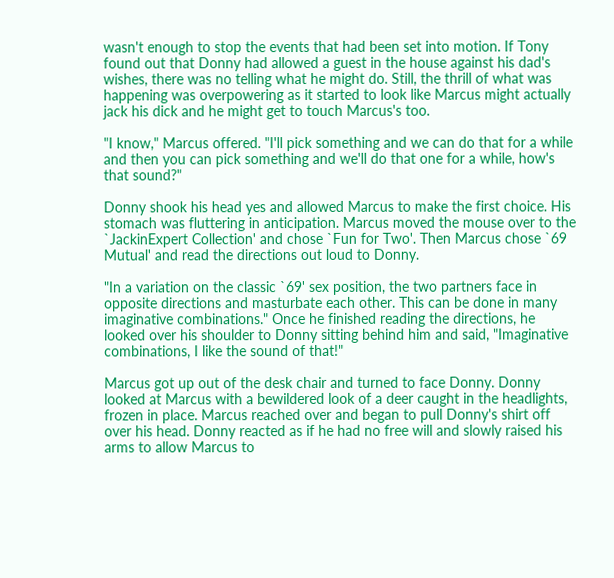wasn't enough to stop the events that had been set into motion. If Tony found out that Donny had allowed a guest in the house against his dad's wishes, there was no telling what he might do. Still, the thrill of what was happening was overpowering as it started to look like Marcus might actually jack his dick and he might get to touch Marcus's too.

"I know," Marcus offered. "I'll pick something and we can do that for a while and then you can pick something and we'll do that one for a while, how's that sound?"

Donny shook his head yes and allowed Marcus to make the first choice. His stomach was fluttering in anticipation. Marcus moved the mouse over to the `JackinExpert Collection' and chose `Fun for Two'. Then Marcus chose `69 Mutual' and read the directions out loud to Donny.

"In a variation on the classic `69' sex position, the two partners face in opposite directions and masturbate each other. This can be done in many imaginative combinations." Once he finished reading the directions, he looked over his shoulder to Donny sitting behind him and said, "Imaginative combinations, I like the sound of that!"

Marcus got up out of the desk chair and turned to face Donny. Donny looked at Marcus with a bewildered look of a deer caught in the headlights, frozen in place. Marcus reached over and began to pull Donny's shirt off over his head. Donny reacted as if he had no free will and slowly raised his arms to allow Marcus to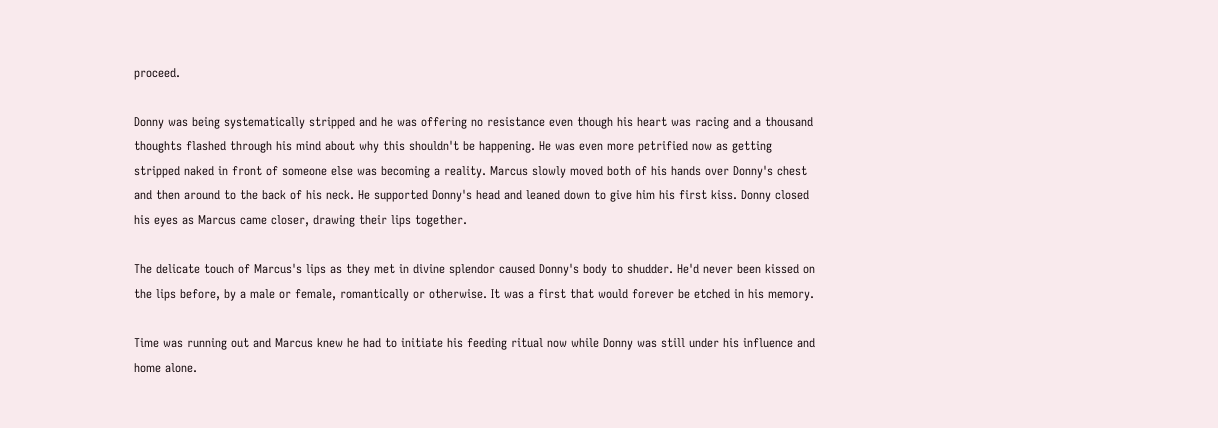proceed.

Donny was being systematically stripped and he was offering no resistance even though his heart was racing and a thousand thoughts flashed through his mind about why this shouldn't be happening. He was even more petrified now as getting stripped naked in front of someone else was becoming a reality. Marcus slowly moved both of his hands over Donny's chest and then around to the back of his neck. He supported Donny's head and leaned down to give him his first kiss. Donny closed his eyes as Marcus came closer, drawing their lips together.

The delicate touch of Marcus's lips as they met in divine splendor caused Donny's body to shudder. He'd never been kissed on the lips before, by a male or female, romantically or otherwise. It was a first that would forever be etched in his memory.

Time was running out and Marcus knew he had to initiate his feeding ritual now while Donny was still under his influence and home alone.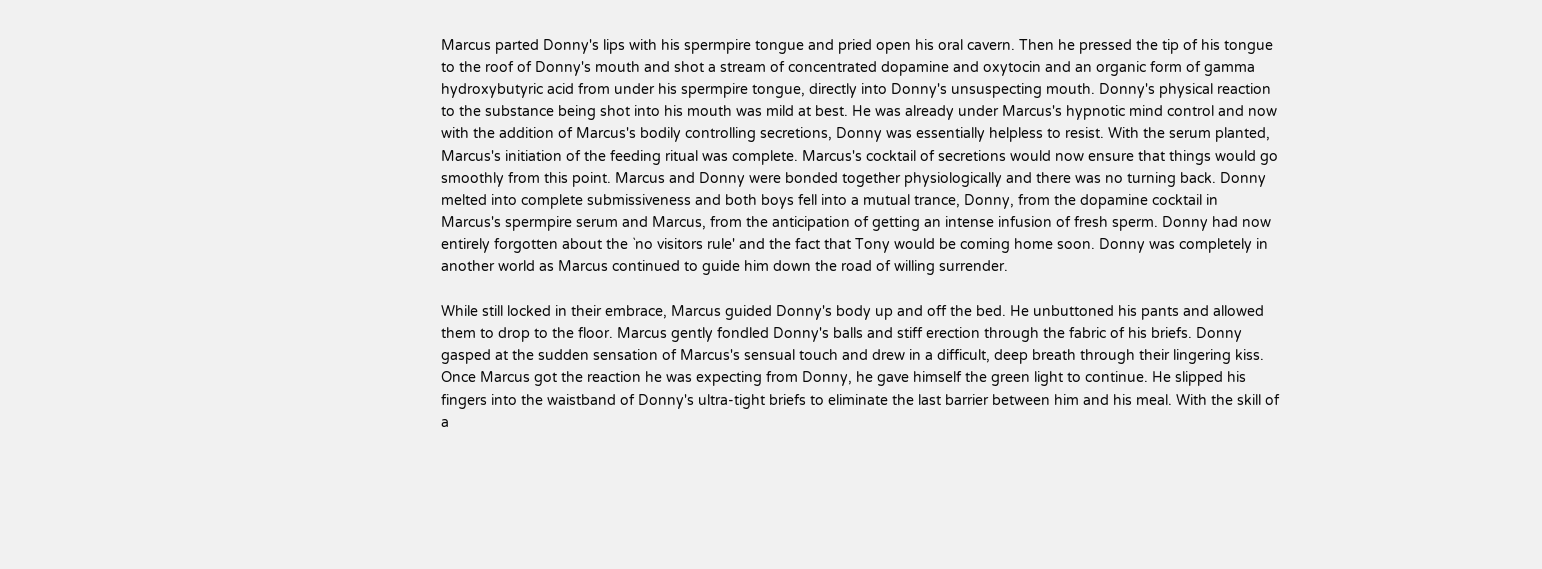Marcus parted Donny's lips with his spermpire tongue and pried open his oral cavern. Then he pressed the tip of his tongue to the roof of Donny's mouth and shot a stream of concentrated dopamine and oxytocin and an organic form of gamma hydroxybutyric acid from under his spermpire tongue, directly into Donny's unsuspecting mouth. Donny's physical reaction to the substance being shot into his mouth was mild at best. He was already under Marcus's hypnotic mind control and now with the addition of Marcus's bodily controlling secretions, Donny was essentially helpless to resist. With the serum planted, Marcus's initiation of the feeding ritual was complete. Marcus's cocktail of secretions would now ensure that things would go smoothly from this point. Marcus and Donny were bonded together physiologically and there was no turning back. Donny melted into complete submissiveness and both boys fell into a mutual trance, Donny, from the dopamine cocktail in Marcus's spermpire serum and Marcus, from the anticipation of getting an intense infusion of fresh sperm. Donny had now entirely forgotten about the `no visitors rule' and the fact that Tony would be coming home soon. Donny was completely in another world as Marcus continued to guide him down the road of willing surrender.

While still locked in their embrace, Marcus guided Donny's body up and off the bed. He unbuttoned his pants and allowed them to drop to the floor. Marcus gently fondled Donny's balls and stiff erection through the fabric of his briefs. Donny gasped at the sudden sensation of Marcus's sensual touch and drew in a difficult, deep breath through their lingering kiss. Once Marcus got the reaction he was expecting from Donny, he gave himself the green light to continue. He slipped his fingers into the waistband of Donny's ultra-tight briefs to eliminate the last barrier between him and his meal. With the skill of a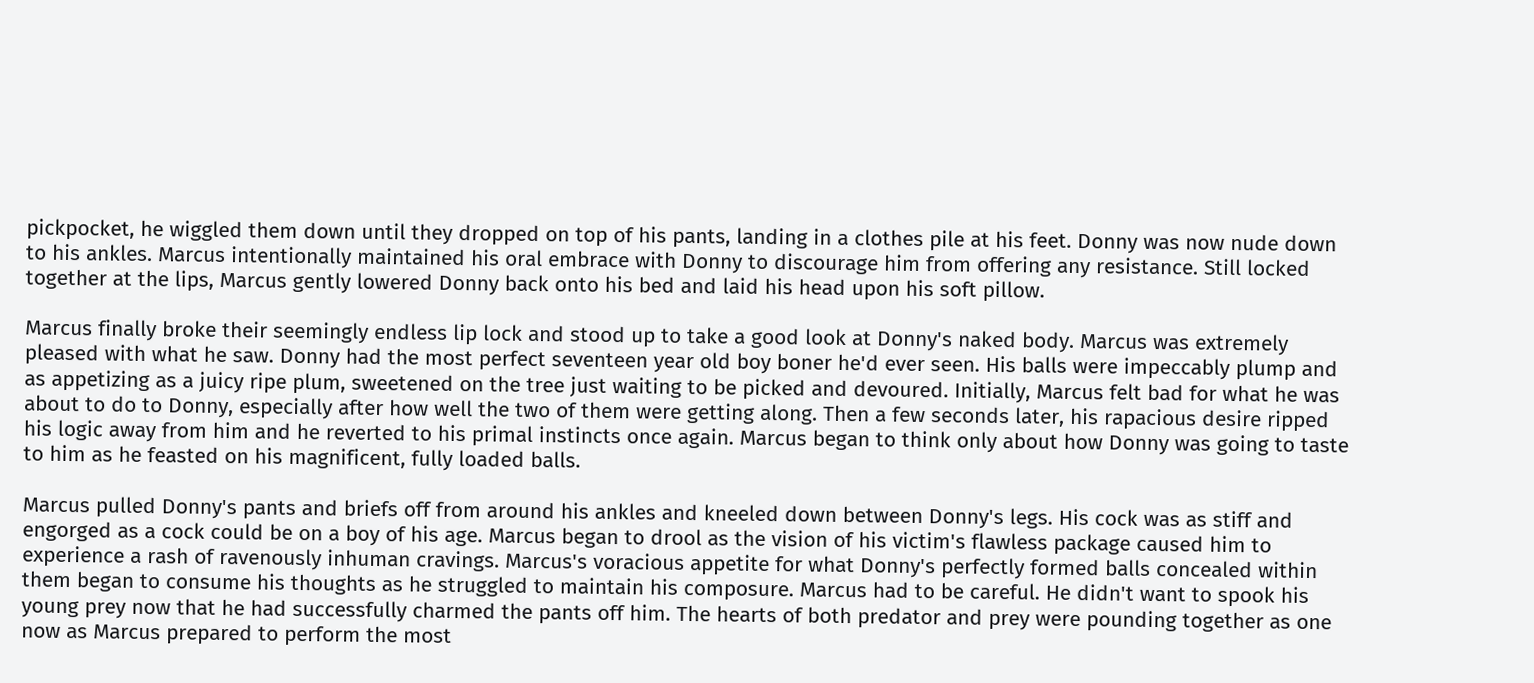pickpocket, he wiggled them down until they dropped on top of his pants, landing in a clothes pile at his feet. Donny was now nude down to his ankles. Marcus intentionally maintained his oral embrace with Donny to discourage him from offering any resistance. Still locked together at the lips, Marcus gently lowered Donny back onto his bed and laid his head upon his soft pillow.

Marcus finally broke their seemingly endless lip lock and stood up to take a good look at Donny's naked body. Marcus was extremely pleased with what he saw. Donny had the most perfect seventeen year old boy boner he'd ever seen. His balls were impeccably plump and as appetizing as a juicy ripe plum, sweetened on the tree just waiting to be picked and devoured. Initially, Marcus felt bad for what he was about to do to Donny, especially after how well the two of them were getting along. Then a few seconds later, his rapacious desire ripped his logic away from him and he reverted to his primal instincts once again. Marcus began to think only about how Donny was going to taste to him as he feasted on his magnificent, fully loaded balls.

Marcus pulled Donny's pants and briefs off from around his ankles and kneeled down between Donny's legs. His cock was as stiff and engorged as a cock could be on a boy of his age. Marcus began to drool as the vision of his victim's flawless package caused him to experience a rash of ravenously inhuman cravings. Marcus's voracious appetite for what Donny's perfectly formed balls concealed within them began to consume his thoughts as he struggled to maintain his composure. Marcus had to be careful. He didn't want to spook his young prey now that he had successfully charmed the pants off him. The hearts of both predator and prey were pounding together as one now as Marcus prepared to perform the most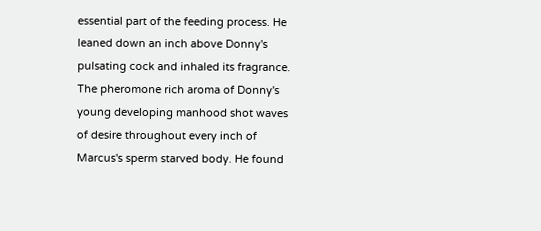essential part of the feeding process. He leaned down an inch above Donny's pulsating cock and inhaled its fragrance. The pheromone rich aroma of Donny's young developing manhood shot waves of desire throughout every inch of Marcus's sperm starved body. He found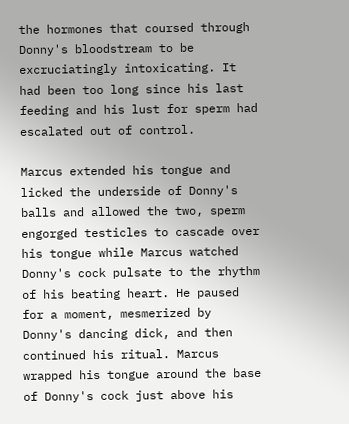the hormones that coursed through Donny's bloodstream to be excruciatingly intoxicating. It had been too long since his last feeding and his lust for sperm had escalated out of control.

Marcus extended his tongue and licked the underside of Donny's balls and allowed the two, sperm engorged testicles to cascade over his tongue while Marcus watched Donny's cock pulsate to the rhythm of his beating heart. He paused for a moment, mesmerized by Donny's dancing dick, and then continued his ritual. Marcus wrapped his tongue around the base of Donny's cock just above his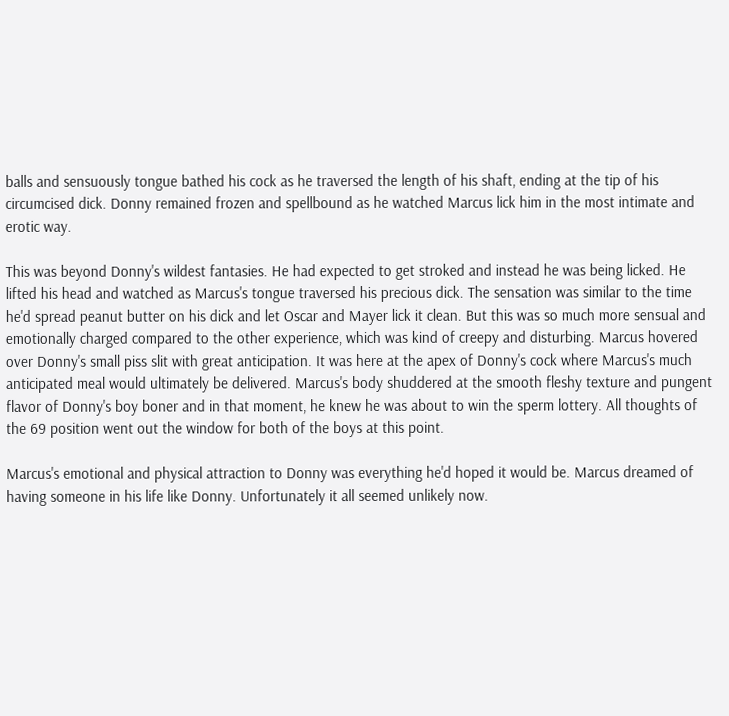balls and sensuously tongue bathed his cock as he traversed the length of his shaft, ending at the tip of his circumcised dick. Donny remained frozen and spellbound as he watched Marcus lick him in the most intimate and erotic way.

This was beyond Donny's wildest fantasies. He had expected to get stroked and instead he was being licked. He lifted his head and watched as Marcus's tongue traversed his precious dick. The sensation was similar to the time he'd spread peanut butter on his dick and let Oscar and Mayer lick it clean. But this was so much more sensual and emotionally charged compared to the other experience, which was kind of creepy and disturbing. Marcus hovered over Donny's small piss slit with great anticipation. It was here at the apex of Donny's cock where Marcus's much anticipated meal would ultimately be delivered. Marcus's body shuddered at the smooth fleshy texture and pungent flavor of Donny's boy boner and in that moment, he knew he was about to win the sperm lottery. All thoughts of the 69 position went out the window for both of the boys at this point.

Marcus's emotional and physical attraction to Donny was everything he'd hoped it would be. Marcus dreamed of having someone in his life like Donny. Unfortunately it all seemed unlikely now.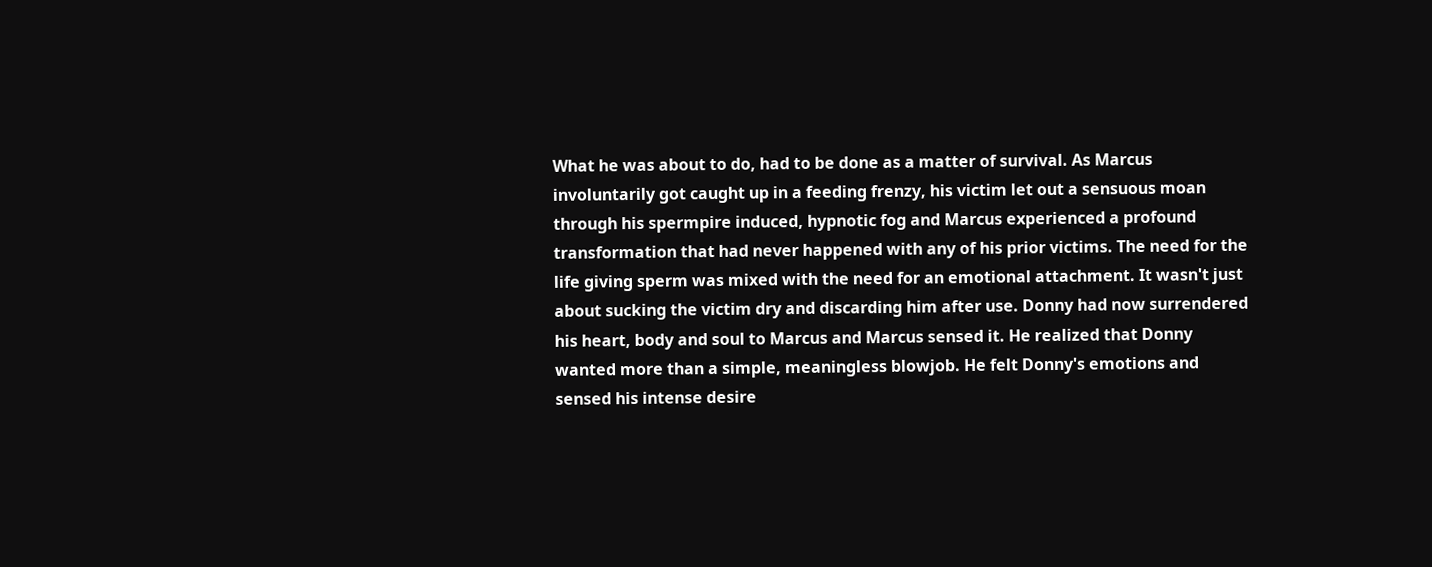What he was about to do, had to be done as a matter of survival. As Marcus involuntarily got caught up in a feeding frenzy, his victim let out a sensuous moan through his spermpire induced, hypnotic fog and Marcus experienced a profound transformation that had never happened with any of his prior victims. The need for the life giving sperm was mixed with the need for an emotional attachment. It wasn't just about sucking the victim dry and discarding him after use. Donny had now surrendered his heart, body and soul to Marcus and Marcus sensed it. He realized that Donny wanted more than a simple, meaningless blowjob. He felt Donny's emotions and sensed his intense desire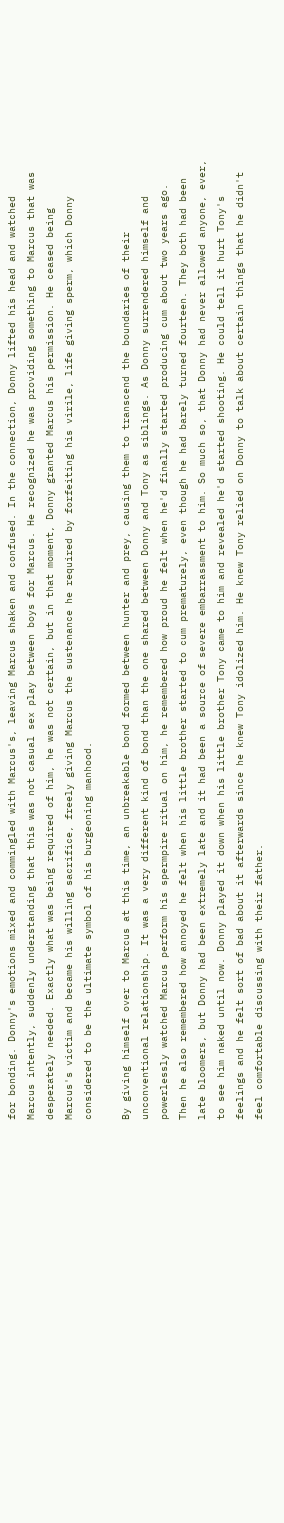for bonding. Donny's emotions mixed and commingled with Marcus's, leaving Marcus shaken and confused. In the connection, Donny lifted his head and watched Marcus intently, suddenly understanding that this was not casual sex play between boys for Marcus. He recognized he was providing something to Marcus that was desperately needed. Exactly what was being required of him, he was not certain, but in that moment, Donny granted Marcus his permission. He ceased being Marcus's victim and became his willing sacrifice, freely giving Marcus the sustenance he required by forfeiting his virile, life giving sperm, which Donny considered to be the ultimate symbol of his burgeoning manhood.

By giving himself over to Marcus at this time, an unbreakable bond formed between hunter and prey, causing them to transcend the boundaries of their unconventional relationship. It was a very different kind of bond than the one shared between Donny and Tony as siblings. As Donny surrendered himself and powerlessly watched Marcus perform his spermpire ritual on him, he remembered how proud he felt when he'd finally started producing cum about two years ago. Then he also remembered how annoyed he felt when his little brother started to cum prematurely, even though he had barely turned fourteen. They both had been late bloomers, but Donny had been extremely late and it had been a source of severe embarrassment to him. So much so, that Donny had never allowed anyone, ever, to see him naked until now. Donny played it down when his little brother Tony came to him and revealed he'd started shooting. He could tell it hurt Tony's feelings and he felt sort of bad about it afterwards since he knew Tony idolized him. He knew Tony relied on Donny to talk about certain things that he didn't feel comfortable discussing with their father.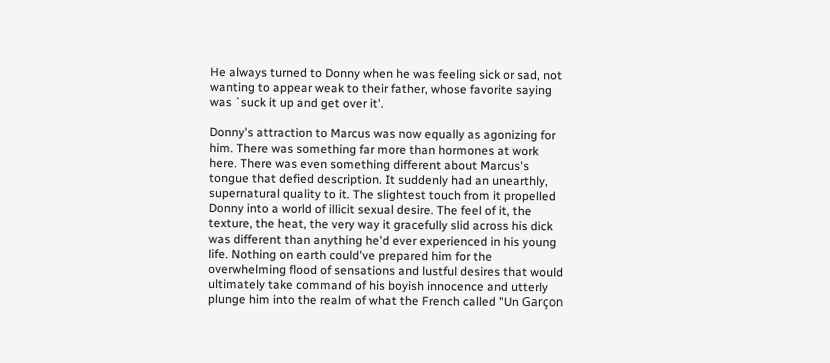He always turned to Donny when he was feeling sick or sad, not wanting to appear weak to their father, whose favorite saying was `suck it up and get over it'.

Donny's attraction to Marcus was now equally as agonizing for him. There was something far more than hormones at work here. There was even something different about Marcus's tongue that defied description. It suddenly had an unearthly, supernatural quality to it. The slightest touch from it propelled Donny into a world of illicit sexual desire. The feel of it, the texture, the heat, the very way it gracefully slid across his dick was different than anything he'd ever experienced in his young life. Nothing on earth could've prepared him for the overwhelming flood of sensations and lustful desires that would ultimately take command of his boyish innocence and utterly plunge him into the realm of what the French called "Un Garçon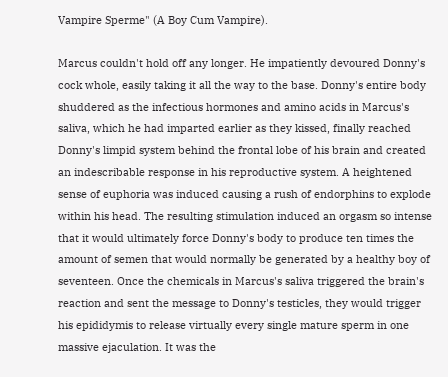Vampire Sperme" (A Boy Cum Vampire).

Marcus couldn't hold off any longer. He impatiently devoured Donny's cock whole, easily taking it all the way to the base. Donny's entire body shuddered as the infectious hormones and amino acids in Marcus's saliva, which he had imparted earlier as they kissed, finally reached Donny's limpid system behind the frontal lobe of his brain and created an indescribable response in his reproductive system. A heightened sense of euphoria was induced causing a rush of endorphins to explode within his head. The resulting stimulation induced an orgasm so intense that it would ultimately force Donny's body to produce ten times the amount of semen that would normally be generated by a healthy boy of seventeen. Once the chemicals in Marcus's saliva triggered the brain's reaction and sent the message to Donny's testicles, they would trigger his epididymis to release virtually every single mature sperm in one massive ejaculation. It was the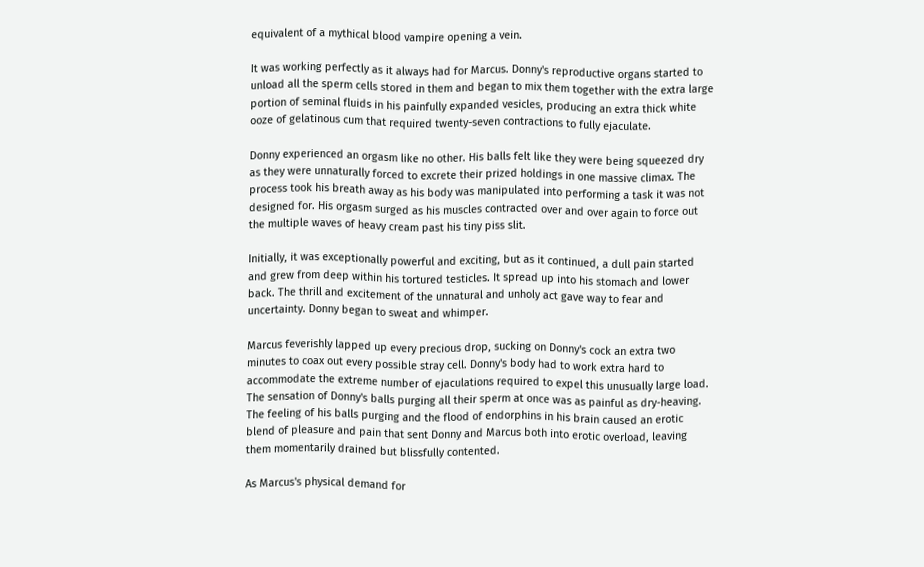equivalent of a mythical blood vampire opening a vein.

It was working perfectly as it always had for Marcus. Donny's reproductive organs started to unload all the sperm cells stored in them and began to mix them together with the extra large portion of seminal fluids in his painfully expanded vesicles, producing an extra thick white ooze of gelatinous cum that required twenty-seven contractions to fully ejaculate.

Donny experienced an orgasm like no other. His balls felt like they were being squeezed dry as they were unnaturally forced to excrete their prized holdings in one massive climax. The process took his breath away as his body was manipulated into performing a task it was not designed for. His orgasm surged as his muscles contracted over and over again to force out the multiple waves of heavy cream past his tiny piss slit.

Initially, it was exceptionally powerful and exciting, but as it continued, a dull pain started and grew from deep within his tortured testicles. It spread up into his stomach and lower back. The thrill and excitement of the unnatural and unholy act gave way to fear and uncertainty. Donny began to sweat and whimper.

Marcus feverishly lapped up every precious drop, sucking on Donny's cock an extra two minutes to coax out every possible stray cell. Donny's body had to work extra hard to accommodate the extreme number of ejaculations required to expel this unusually large load. The sensation of Donny's balls purging all their sperm at once was as painful as dry-heaving. The feeling of his balls purging and the flood of endorphins in his brain caused an erotic blend of pleasure and pain that sent Donny and Marcus both into erotic overload, leaving them momentarily drained but blissfully contented.

As Marcus's physical demand for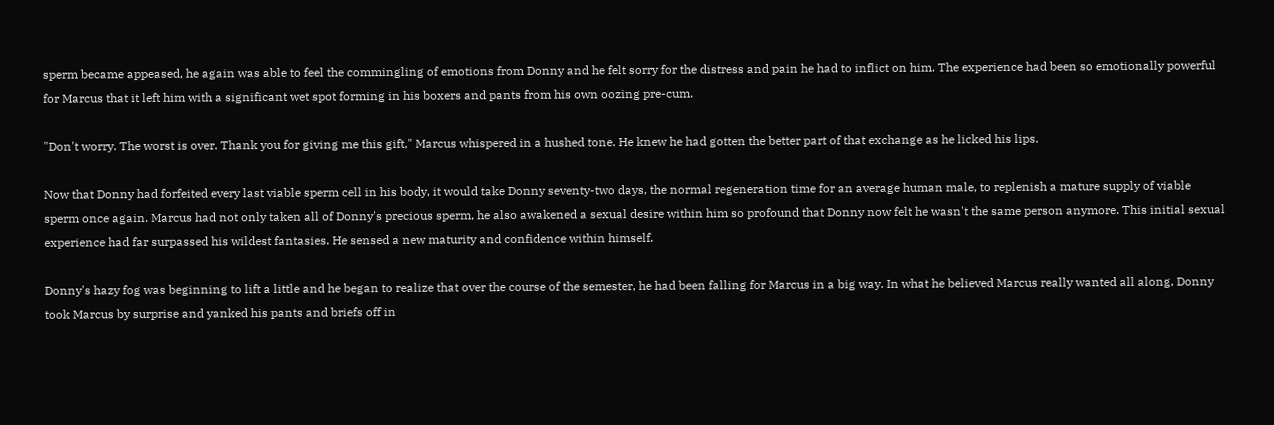sperm became appeased, he again was able to feel the commingling of emotions from Donny and he felt sorry for the distress and pain he had to inflict on him. The experience had been so emotionally powerful for Marcus that it left him with a significant wet spot forming in his boxers and pants from his own oozing pre-cum.

"Don't worry. The worst is over. Thank you for giving me this gift," Marcus whispered in a hushed tone. He knew he had gotten the better part of that exchange as he licked his lips.

Now that Donny had forfeited every last viable sperm cell in his body, it would take Donny seventy-two days, the normal regeneration time for an average human male, to replenish a mature supply of viable sperm once again. Marcus had not only taken all of Donny's precious sperm, he also awakened a sexual desire within him so profound that Donny now felt he wasn't the same person anymore. This initial sexual experience had far surpassed his wildest fantasies. He sensed a new maturity and confidence within himself.

Donny's hazy fog was beginning to lift a little and he began to realize that over the course of the semester, he had been falling for Marcus in a big way. In what he believed Marcus really wanted all along, Donny took Marcus by surprise and yanked his pants and briefs off in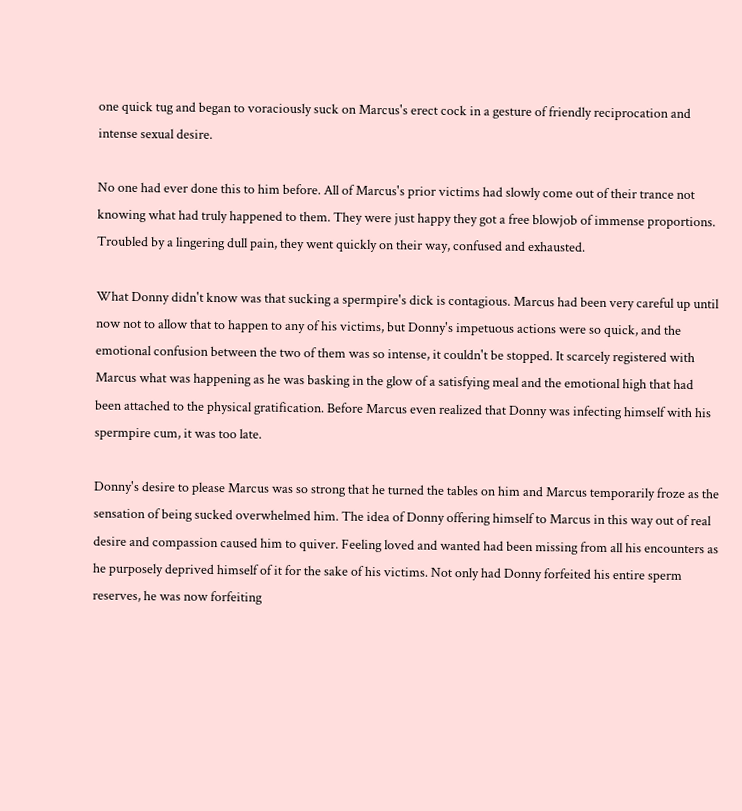one quick tug and began to voraciously suck on Marcus's erect cock in a gesture of friendly reciprocation and intense sexual desire.

No one had ever done this to him before. All of Marcus's prior victims had slowly come out of their trance not knowing what had truly happened to them. They were just happy they got a free blowjob of immense proportions. Troubled by a lingering dull pain, they went quickly on their way, confused and exhausted.

What Donny didn't know was that sucking a spermpire's dick is contagious. Marcus had been very careful up until now not to allow that to happen to any of his victims, but Donny's impetuous actions were so quick, and the emotional confusion between the two of them was so intense, it couldn't be stopped. It scarcely registered with Marcus what was happening as he was basking in the glow of a satisfying meal and the emotional high that had been attached to the physical gratification. Before Marcus even realized that Donny was infecting himself with his spermpire cum, it was too late.

Donny's desire to please Marcus was so strong that he turned the tables on him and Marcus temporarily froze as the sensation of being sucked overwhelmed him. The idea of Donny offering himself to Marcus in this way out of real desire and compassion caused him to quiver. Feeling loved and wanted had been missing from all his encounters as he purposely deprived himself of it for the sake of his victims. Not only had Donny forfeited his entire sperm reserves, he was now forfeiting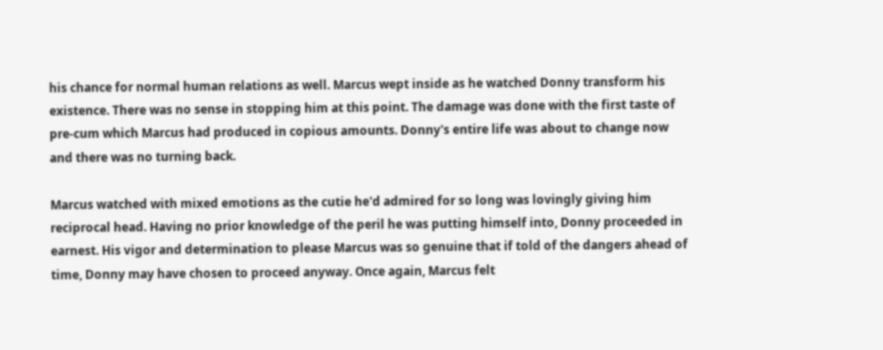his chance for normal human relations as well. Marcus wept inside as he watched Donny transform his existence. There was no sense in stopping him at this point. The damage was done with the first taste of pre-cum which Marcus had produced in copious amounts. Donny's entire life was about to change now and there was no turning back.

Marcus watched with mixed emotions as the cutie he'd admired for so long was lovingly giving him reciprocal head. Having no prior knowledge of the peril he was putting himself into, Donny proceeded in earnest. His vigor and determination to please Marcus was so genuine that if told of the dangers ahead of time, Donny may have chosen to proceed anyway. Once again, Marcus felt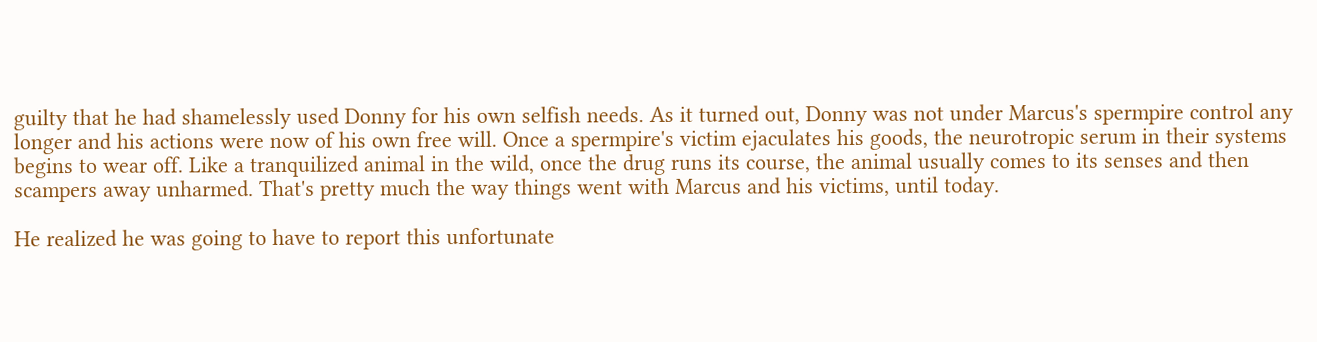guilty that he had shamelessly used Donny for his own selfish needs. As it turned out, Donny was not under Marcus's spermpire control any longer and his actions were now of his own free will. Once a spermpire's victim ejaculates his goods, the neurotropic serum in their systems begins to wear off. Like a tranquilized animal in the wild, once the drug runs its course, the animal usually comes to its senses and then scampers away unharmed. That's pretty much the way things went with Marcus and his victims, until today.

He realized he was going to have to report this unfortunate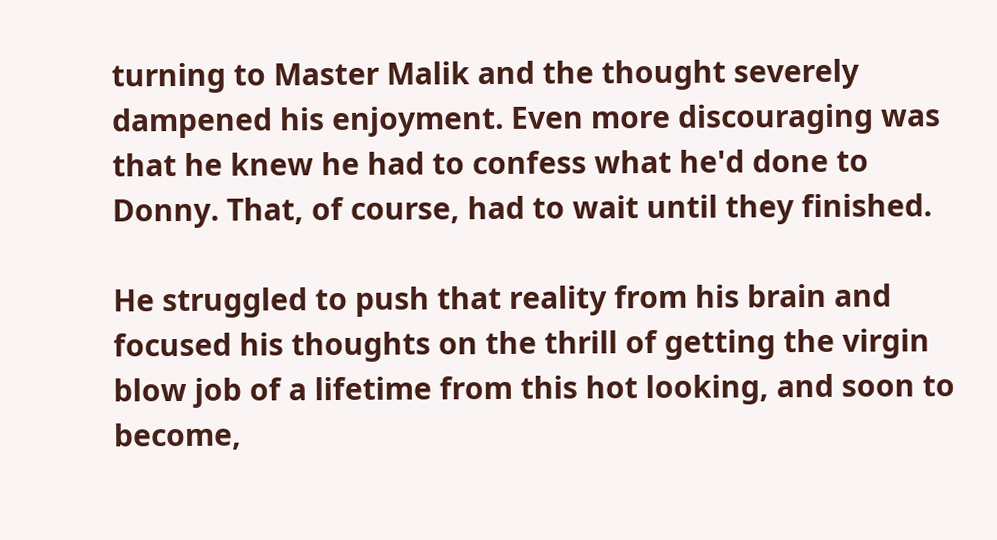turning to Master Malik and the thought severely dampened his enjoyment. Even more discouraging was that he knew he had to confess what he'd done to Donny. That, of course, had to wait until they finished.

He struggled to push that reality from his brain and focused his thoughts on the thrill of getting the virgin blow job of a lifetime from this hot looking, and soon to become,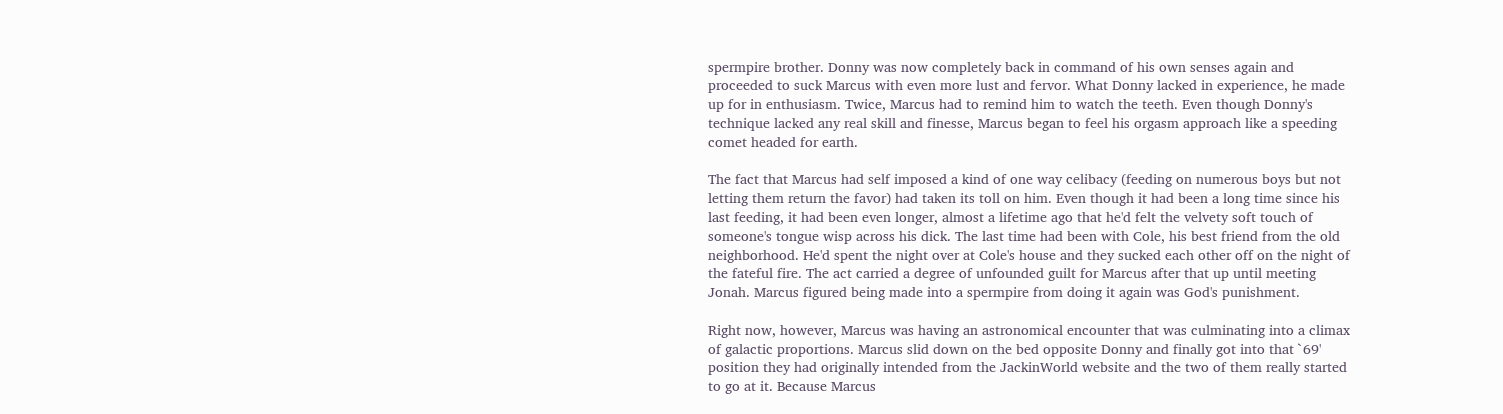spermpire brother. Donny was now completely back in command of his own senses again and proceeded to suck Marcus with even more lust and fervor. What Donny lacked in experience, he made up for in enthusiasm. Twice, Marcus had to remind him to watch the teeth. Even though Donny's technique lacked any real skill and finesse, Marcus began to feel his orgasm approach like a speeding comet headed for earth.

The fact that Marcus had self imposed a kind of one way celibacy (feeding on numerous boys but not letting them return the favor) had taken its toll on him. Even though it had been a long time since his last feeding, it had been even longer, almost a lifetime ago that he'd felt the velvety soft touch of someone's tongue wisp across his dick. The last time had been with Cole, his best friend from the old neighborhood. He'd spent the night over at Cole's house and they sucked each other off on the night of the fateful fire. The act carried a degree of unfounded guilt for Marcus after that up until meeting Jonah. Marcus figured being made into a spermpire from doing it again was God's punishment.

Right now, however, Marcus was having an astronomical encounter that was culminating into a climax of galactic proportions. Marcus slid down on the bed opposite Donny and finally got into that `69' position they had originally intended from the JackinWorld website and the two of them really started to go at it. Because Marcus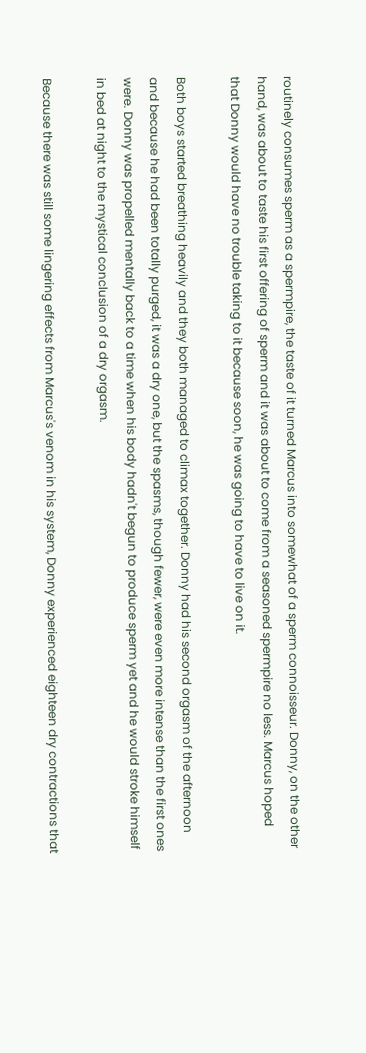routinely consumes sperm as a spermpire, the taste of it turned Marcus into somewhat of a sperm connoisseur. Donny, on the other hand, was about to taste his first offering of sperm and it was about to come from a seasoned spermpire no less. Marcus hoped that Donny would have no trouble taking to it because soon, he was going to have to live on it.

Both boys started breathing heavily and they both managed to climax together. Donny had his second orgasm of the afternoon and because he had been totally purged, it was a dry one, but the spasms, though fewer, were even more intense than the first ones were. Donny was propelled mentally back to a time when his body hadn't begun to produce sperm yet and he would stroke himself in bed at night to the mystical conclusion of a dry orgasm.

Because there was still some lingering effects from Marcus's venom in his system, Donny experienced eighteen dry contractions that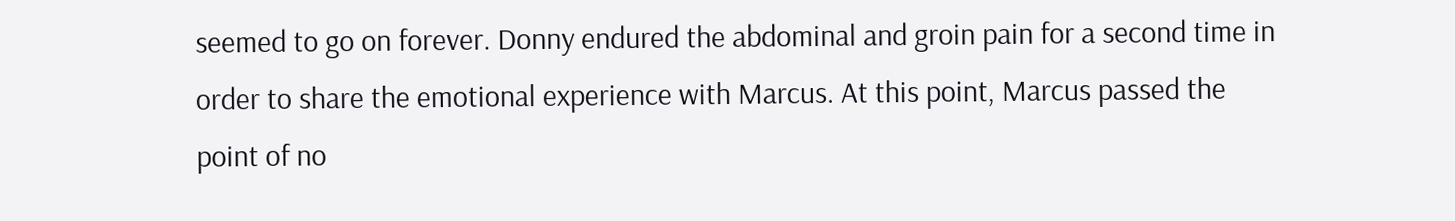seemed to go on forever. Donny endured the abdominal and groin pain for a second time in order to share the emotional experience with Marcus. At this point, Marcus passed the point of no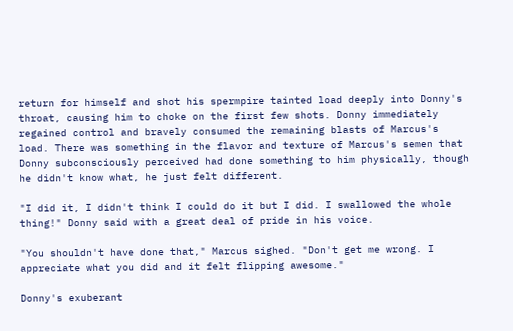return for himself and shot his spermpire tainted load deeply into Donny's throat, causing him to choke on the first few shots. Donny immediately regained control and bravely consumed the remaining blasts of Marcus's load. There was something in the flavor and texture of Marcus's semen that Donny subconsciously perceived had done something to him physically, though he didn't know what, he just felt different.

"I did it, I didn't think I could do it but I did. I swallowed the whole thing!" Donny said with a great deal of pride in his voice.

"You shouldn't have done that," Marcus sighed. "Don't get me wrong. I appreciate what you did and it felt flipping awesome."

Donny's exuberant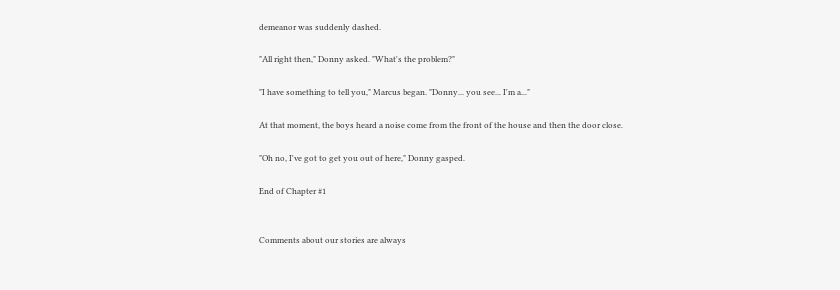demeanor was suddenly dashed.

"All right then," Donny asked. "What's the problem?"

"I have something to tell you," Marcus began. "Donny... you see... I'm a..."

At that moment, the boys heard a noise come from the front of the house and then the door close.

"Oh no, I've got to get you out of here," Donny gasped.

End of Chapter #1


Comments about our stories are always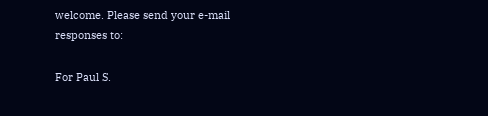welcome. Please send your e-mail responses to:

For Paul S.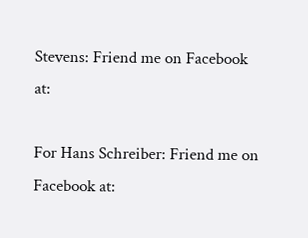Stevens: Friend me on Facebook at:

For Hans Schreiber: Friend me on Facebook at: